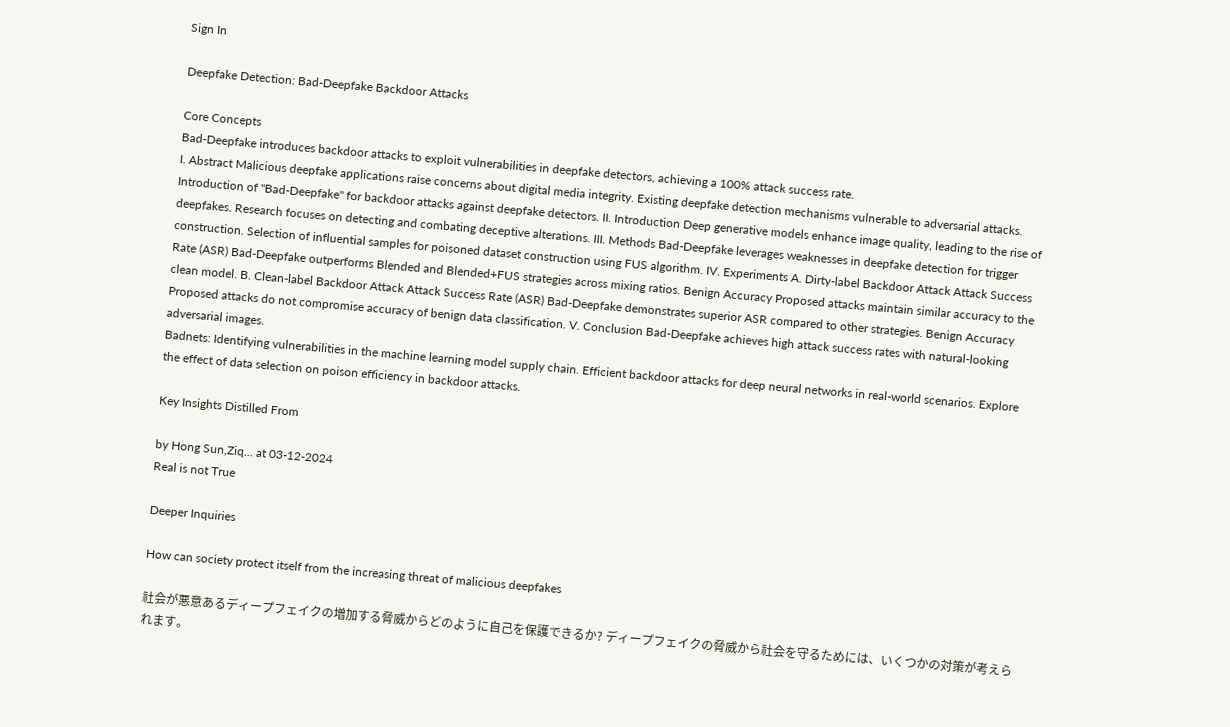Sign In

Deepfake Detection: Bad-Deepfake Backdoor Attacks

Core Concepts
Bad-Deepfake introduces backdoor attacks to exploit vulnerabilities in deepfake detectors, achieving a 100% attack success rate.
I. Abstract Malicious deepfake applications raise concerns about digital media integrity. Existing deepfake detection mechanisms vulnerable to adversarial attacks. Introduction of "Bad-Deepfake" for backdoor attacks against deepfake detectors. II. Introduction Deep generative models enhance image quality, leading to the rise of deepfakes. Research focuses on detecting and combating deceptive alterations. III. Methods Bad-Deepfake leverages weaknesses in deepfake detection for trigger construction. Selection of influential samples for poisoned dataset construction using FUS algorithm. IV. Experiments A. Dirty-label Backdoor Attack Attack Success Rate (ASR) Bad-Deepfake outperforms Blended and Blended+FUS strategies across mixing ratios. Benign Accuracy Proposed attacks maintain similar accuracy to the clean model. B. Clean-label Backdoor Attack Attack Success Rate (ASR) Bad-Deepfake demonstrates superior ASR compared to other strategies. Benign Accuracy Proposed attacks do not compromise accuracy of benign data classification. V. Conclusion Bad-Deepfake achieves high attack success rates with natural-looking adversarial images.
Badnets: Identifying vulnerabilities in the machine learning model supply chain. Efficient backdoor attacks for deep neural networks in real-world scenarios. Explore the effect of data selection on poison efficiency in backdoor attacks.

Key Insights Distilled From

by Hong Sun,Ziq... at 03-12-2024
Real is not True

Deeper Inquiries

How can society protect itself from the increasing threat of malicious deepfakes

社会が悪意あるディープフェイクの増加する脅威からどのように自己を保護できるか? ディープフェイクの脅威から社会を守るためには、いくつかの対策が考えられます。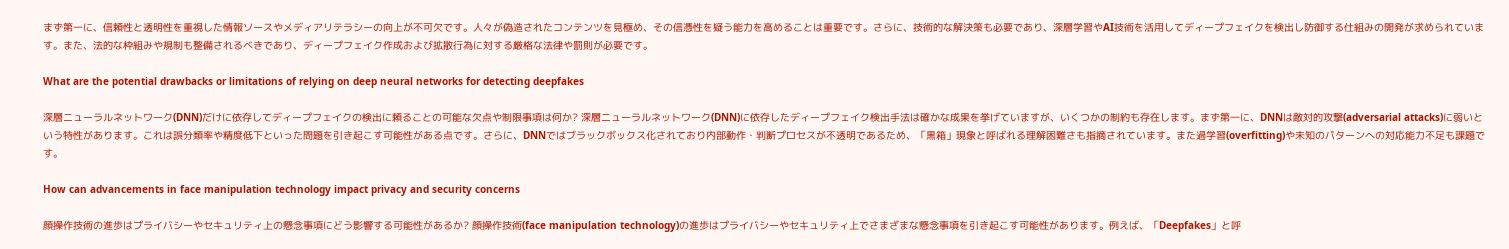まず第一に、信頼性と透明性を重視した情報ソースやメディアリテラシーの向上が不可欠です。人々が偽造されたコンテンツを見極め、その信憑性を疑う能力を高めることは重要です。さらに、技術的な解決策も必要であり、深層学習やAI技術を活用してディープフェイクを検出し防御する仕組みの開発が求められています。また、法的な枠組みや規制も整備されるべきであり、ディープフェイク作成および拡散行為に対する厳格な法律や罰則が必要です。

What are the potential drawbacks or limitations of relying on deep neural networks for detecting deepfakes

深層ニューラルネットワーク(DNN)だけに依存してディープフェイクの検出に頼ることの可能な欠点や制限事項は何か? 深層ニューラルネットワーク(DNN)に依存したディープフェイク検出手法は確かな成果を挙げていますが、いくつかの制約も存在します。まず第一に、DNNは敵対的攻撃(adversarial attacks)に弱いという特性があります。これは誤分類率や精度低下といった問題を引き起こす可能性がある点です。さらに、DNNではブラックボックス化されており内部動作・判断プロセスが不透明であるため、「黒箱」現象と呼ばれる理解困難さも指摘されています。また過学習(overfitting)や未知のパターンへの対応能力不足も課題です。

How can advancements in face manipulation technology impact privacy and security concerns

顔操作技術の進歩はプライバシーやセキュリティ上の懸念事項にどう影響する可能性があるか? 顔操作技術(face manipulation technology)の進歩はプライバシーやセキュリティ上でさまざまな懸念事項を引き起こす可能性があります。例えば、「Deepfakes」と呼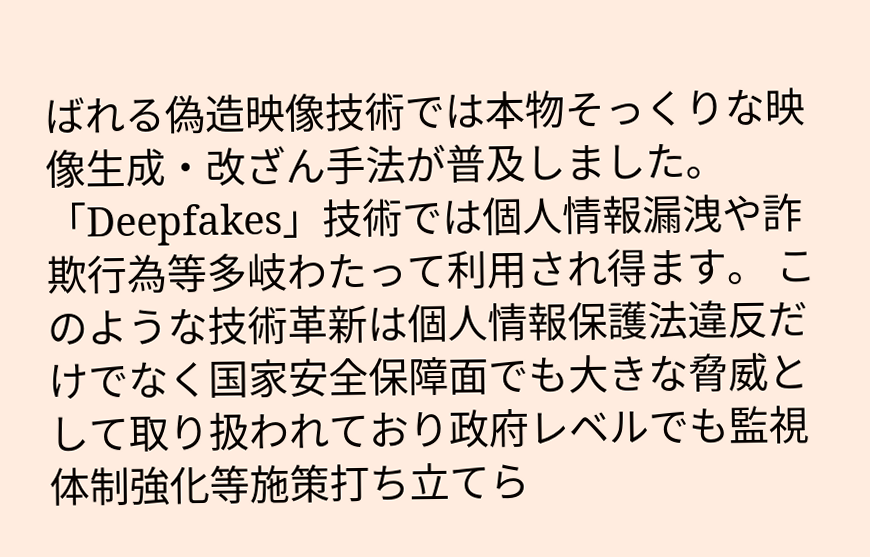ばれる偽造映像技術では本物そっくりな映像生成・改ざん手法が普及しました。「Deepfakes」技術では個人情報漏洩や詐欺行為等多岐わたって利用され得ます。 このような技術革新は個人情報保護法違反だけでなく国家安全保障面でも大きな脅威として取り扱われており政府レベルでも監視体制強化等施策打ち立てら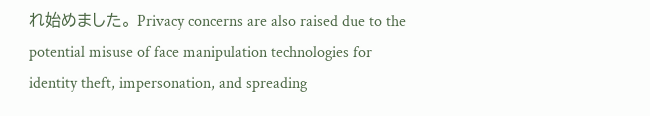れ始めました。 Privacy concerns are also raised due to the potential misuse of face manipulation technologies for identity theft, impersonation, and spreading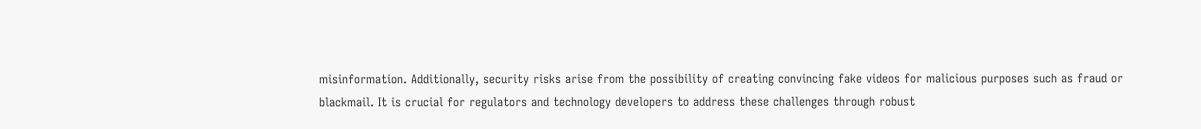misinformation. Additionally, security risks arise from the possibility of creating convincing fake videos for malicious purposes such as fraud or blackmail. It is crucial for regulators and technology developers to address these challenges through robust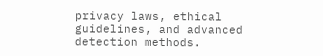privacy laws, ethical guidelines, and advanced detection methods.